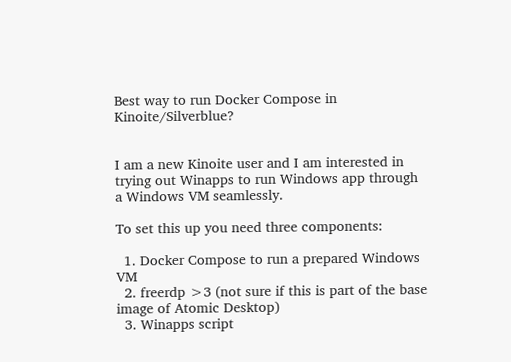Best way to run Docker Compose in Kinoite/Silverblue?


I am a new Kinoite user and I am interested in trying out Winapps to run Windows app through a Windows VM seamlessly.

To set this up you need three components:

  1. Docker Compose to run a prepared Windows VM
  2. freerdp >3 (not sure if this is part of the base image of Atomic Desktop)
  3. Winapps script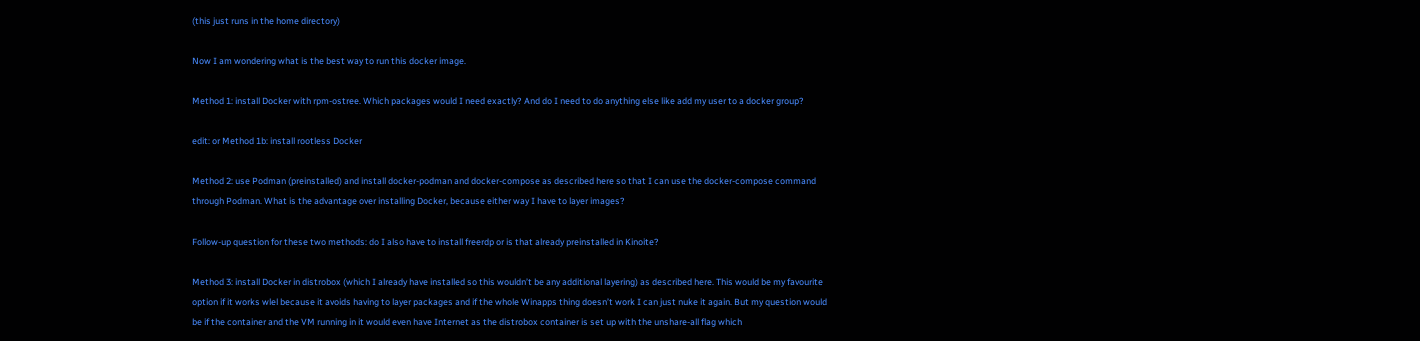(this just runs in the home directory)

Now I am wondering what is the best way to run this docker image.

Method 1: install Docker with rpm-ostree. Which packages would I need exactly? And do I need to do anything else like add my user to a docker group?

edit: or Method 1b: install rootless Docker

Method 2: use Podman (preinstalled) and install docker-podman and docker-compose as described here so that I can use the docker-compose command through Podman. What is the advantage over installing Docker, because either way I have to layer images?

Follow-up question for these two methods: do I also have to install freerdp or is that already preinstalled in Kinoite?

Method 3: install Docker in distrobox (which I already have installed so this wouldn’t be any additional layering) as described here. This would be my favourite option if it works wlel because it avoids having to layer packages and if the whole Winapps thing doesn’t work I can just nuke it again. But my question would be if the container and the VM running in it would even have Internet as the distrobox container is set up with the unshare-all flag which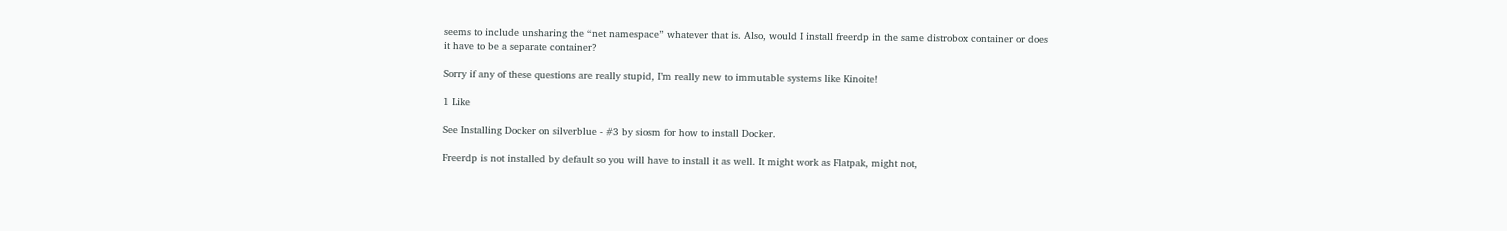seems to include unsharing the “net namespace” whatever that is. Also, would I install freerdp in the same distrobox container or does it have to be a separate container?

Sorry if any of these questions are really stupid, I’m really new to immutable systems like Kinoite!

1 Like

See Installing Docker on silverblue - #3 by siosm for how to install Docker.

Freerdp is not installed by default so you will have to install it as well. It might work as Flatpak, might not,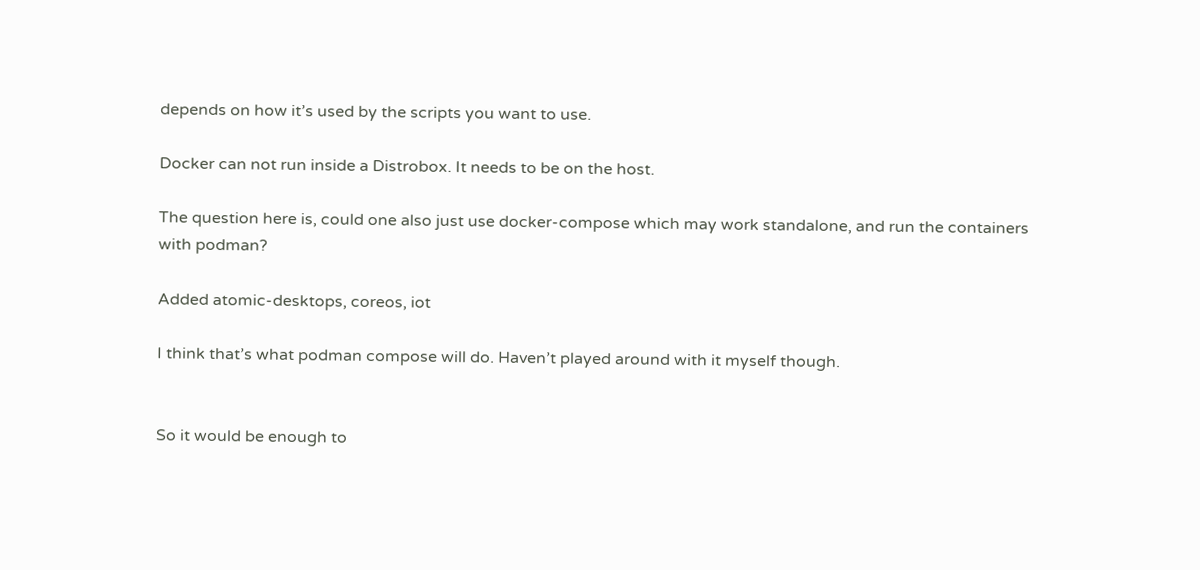depends on how it’s used by the scripts you want to use.

Docker can not run inside a Distrobox. It needs to be on the host.

The question here is, could one also just use docker-compose which may work standalone, and run the containers with podman?

Added atomic-desktops, coreos, iot

I think that’s what podman compose will do. Haven’t played around with it myself though.


So it would be enough to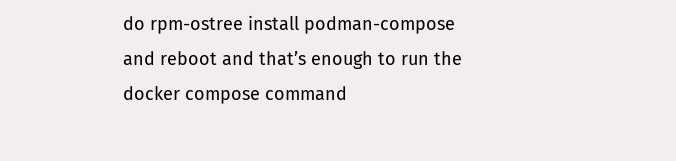do rpm-ostree install podman-compose and reboot and that’s enough to run the docker compose command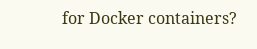for Docker containers?